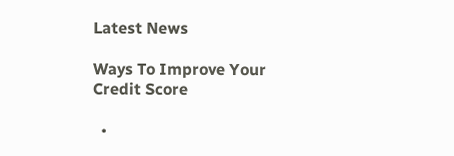Latest News

Ways To Improve Your Credit Score

  •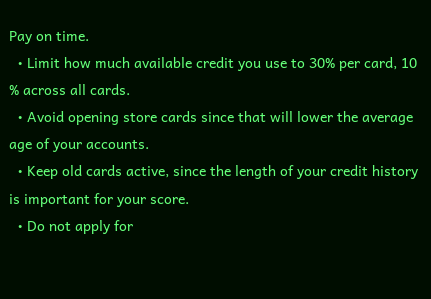Pay on time.
  • Limit how much available credit you use to 30% per card, 10 % across all cards.
  • Avoid opening store cards since that will lower the average age of your accounts.
  • Keep old cards active, since the length of your credit history is important for your score.
  • Do not apply for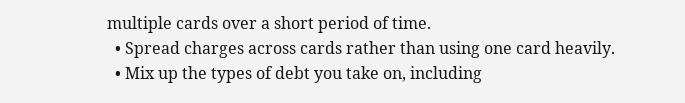multiple cards over a short period of time.
  • Spread charges across cards rather than using one card heavily.
  • Mix up the types of debt you take on, including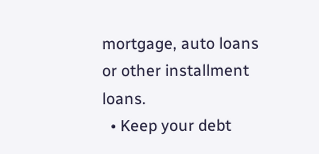mortgage, auto loans or other installment loans.
  • Keep your debt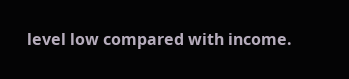level low compared with income.